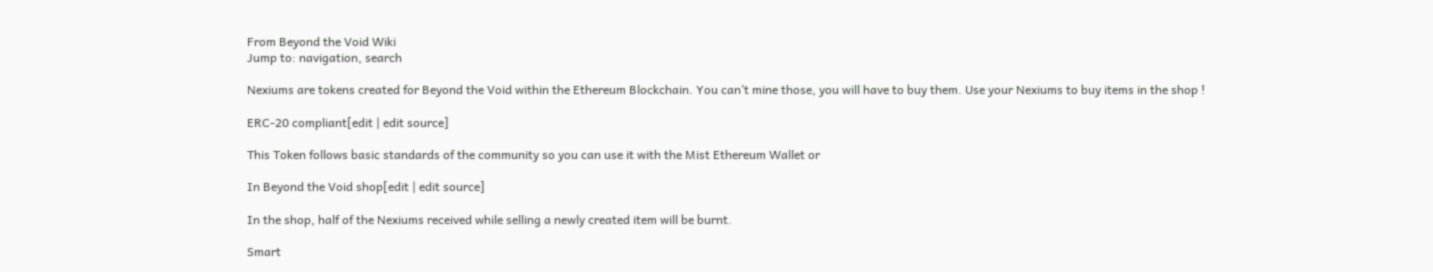From Beyond the Void Wiki
Jump to: navigation, search

Nexiums are tokens created for Beyond the Void within the Ethereum Blockchain. You can’t mine those, you will have to buy them. Use your Nexiums to buy items in the shop !

ERC-20 compliant[edit | edit source]

This Token follows basic standards of the community so you can use it with the Mist Ethereum Wallet or

In Beyond the Void shop[edit | edit source]

In the shop, half of the Nexiums received while selling a newly created item will be burnt.

Smart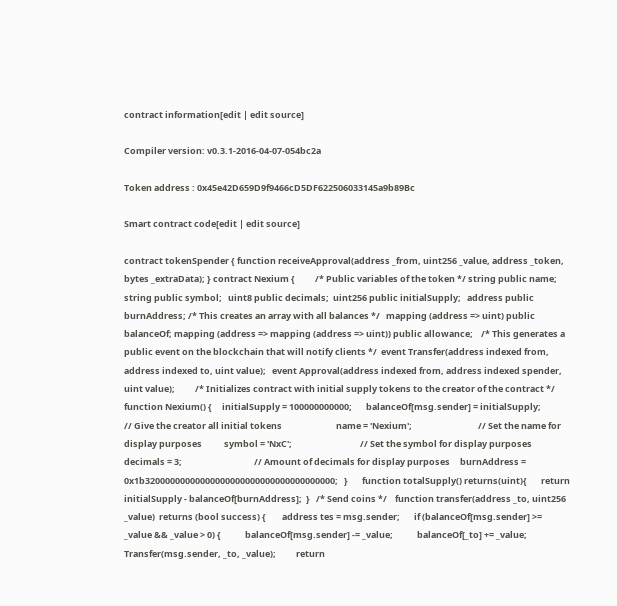contract information[edit | edit source]

Compiler version: v0.3.1-2016-04-07-054bc2a

Token address : 0x45e42D659D9f9466cD5DF622506033145a9b89Bc

Smart contract code[edit | edit source]

contract tokenSpender { function receiveApproval(address _from, uint256 _value, address _token, bytes _extraData); } contract Nexium {          /* Public variables of the token */ string public name; string public symbol;   uint8 public decimals;  uint256 public initialSupply;   address public burnAddress; /* This creates an array with all balances */   mapping (address => uint) public balanceOf; mapping (address => mapping (address => uint)) public allowance;    /* This generates a public event on the blockchain that will notify clients */  event Transfer(address indexed from, address indexed to, uint value);   event Approval(address indexed from, address indexed spender, uint value);          /* Initializes contract with initial supply tokens to the creator of the contract */    function Nexium() {     initialSupply = 100000000000;       balanceOf[msg.sender] = initialSupply;             // Give the creator all initial tokens                           name = 'Nexium';                                 // Set the name for display purposes           symbol = 'NxC';                                  // Set the symbol for display purposes         decimals = 3;                                    // Amount of decimals for display purposes     burnAddress = 0x1b32000000000000000000000000000000000000;   }       function totalSupply() returns(uint){       return initialSupply - balanceOf[burnAddress];  }   /* Send coins */    function transfer(address _to, uint256 _value)  returns (bool success) {        address tes = msg.sender;       if (balanceOf[msg.sender] >= _value && _value > 0) {            balanceOf[msg.sender] -= _value;            balanceOf[_to] += _value;           Transfer(msg.sender, _to, _value);          return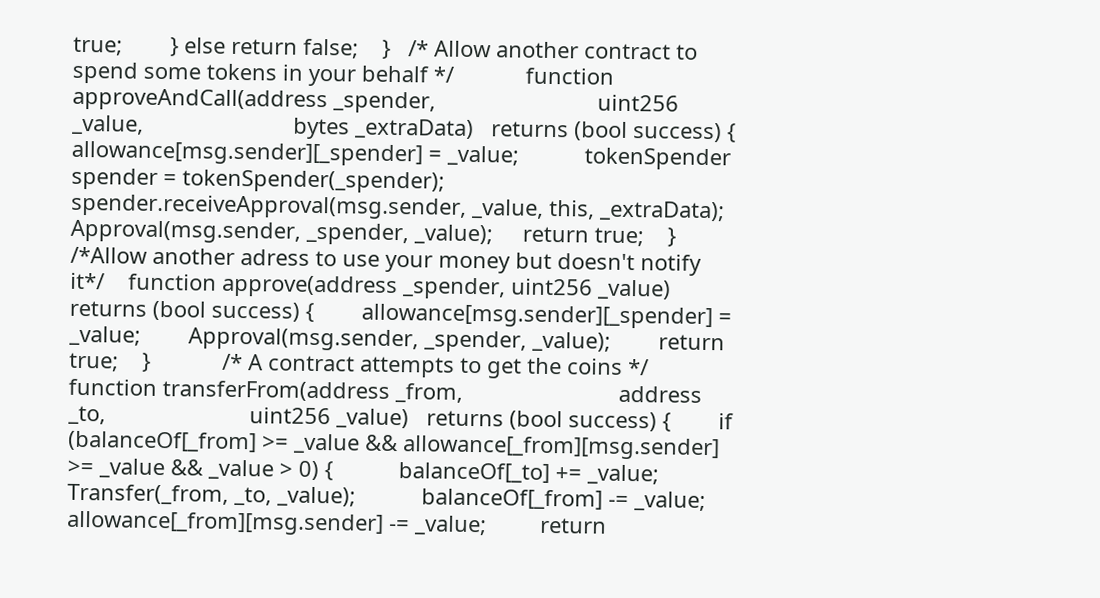true;        } else return false;    }   /* Allow another contract to spend some tokens in your behalf */            function approveAndCall(address _spender,                           uint256 _value,                         bytes _extraData)   returns (bool success) {        allowance[msg.sender][_spender] = _value;           tokenSpender spender = tokenSpender(_spender);      spender.receiveApproval(msg.sender, _value, this, _extraData);      Approval(msg.sender, _spender, _value);     return true;    }               /*Allow another adress to use your money but doesn't notify it*/    function approve(address _spender, uint256 _value) returns (bool success) {        allowance[msg.sender][_spender] = _value;        Approval(msg.sender, _spender, _value);        return true;    }            /* A contract attempts to get the coins */  function transferFrom(address _from,                          address _to,                        uint256 _value)   returns (bool success) {        if (balanceOf[_from] >= _value && allowance[_from][msg.sender] >= _value && _value > 0) {           balanceOf[_to] += _value;           Transfer(_from, _to, _value);           balanceOf[_from] -= _value;         allowance[_from][msg.sender] -= _value;         return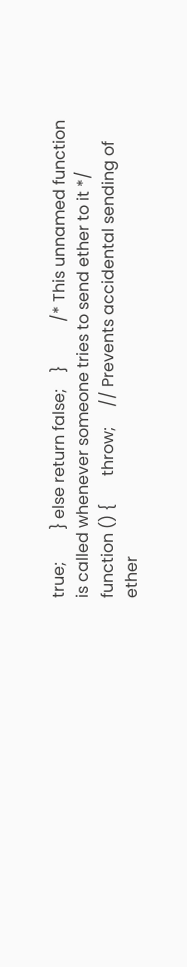true;        } else return false;    }           /* This unnamed function is called whenever someone tries to send ether to it */    function () {       throw;     // Prevents accidental sending of ether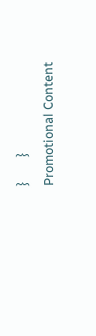}        }
Promotional Content